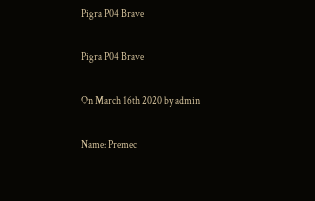Pigra P04 Brave

Pigra P04 Brave

On March 16th 2020 by admin

Name: Premec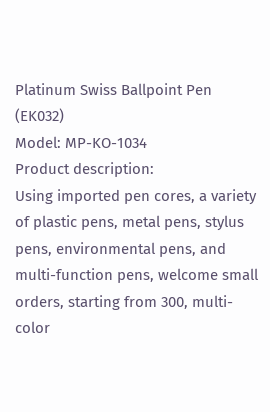Platinum Swiss Ballpoint Pen (EK032)
Model: MP-KO-1034
Product description:
Using imported pen cores, a variety of plastic pens, metal pens, stylus pens, environmental pens, and multi-function pens, welcome small orders, starting from 300, multi-color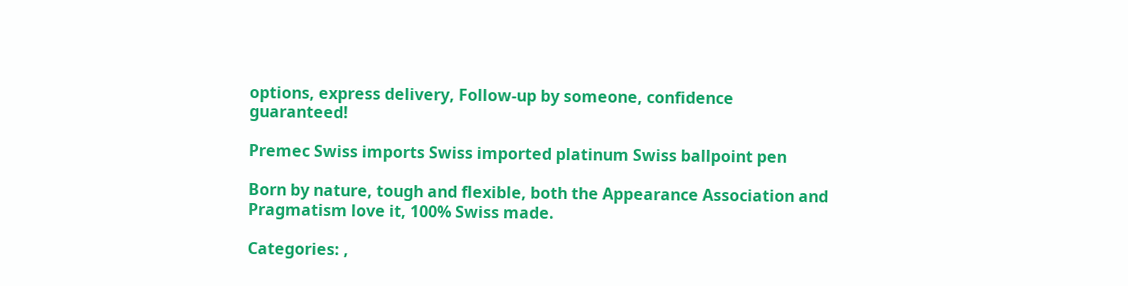options, express delivery, Follow-up by someone, confidence guaranteed!

Premec Swiss imports Swiss imported platinum Swiss ballpoint pen

Born by nature, tough and flexible, both the Appearance Association and Pragmatism love it, 100% Swiss made.

Categories: ,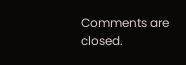Comments are closed.